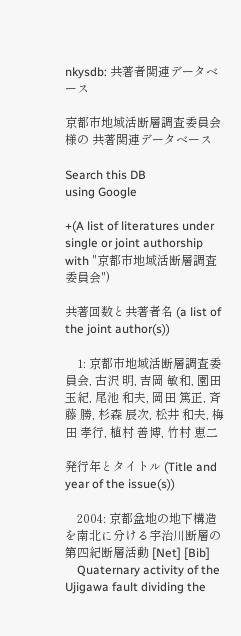nkysdb: 共著者関連データベース

京都市地域活断層調査委員会 様の 共著関連データベース

Search this DB
using Google

+(A list of literatures under single or joint authorship with "京都市地域活断層調査委員会")

共著回数と共著者名 (a list of the joint author(s))

    1: 京都市地域活断層調査委員会, 古沢 明, 吉岡 敏和, 園田 玉紀, 尾池 和夫, 岡田 篤正, 斉藤 勝, 杉森 辰次, 松井 和夫, 梅田 孝行, 植村 善博, 竹村 恵二

発行年とタイトル (Title and year of the issue(s))

    2004: 京都盆地の地下構造を南北に分ける宇治川断層の第四紀断層活動 [Net] [Bib]
    Quaternary activity of the Ujigawa fault dividing the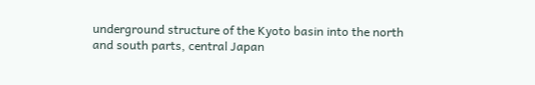underground structure of the Kyoto basin into the north and south parts, central Japan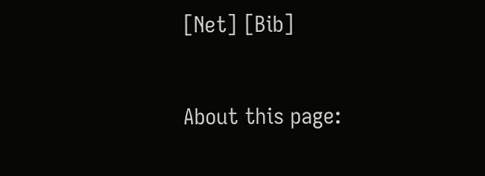[Net] [Bib]

About this page: